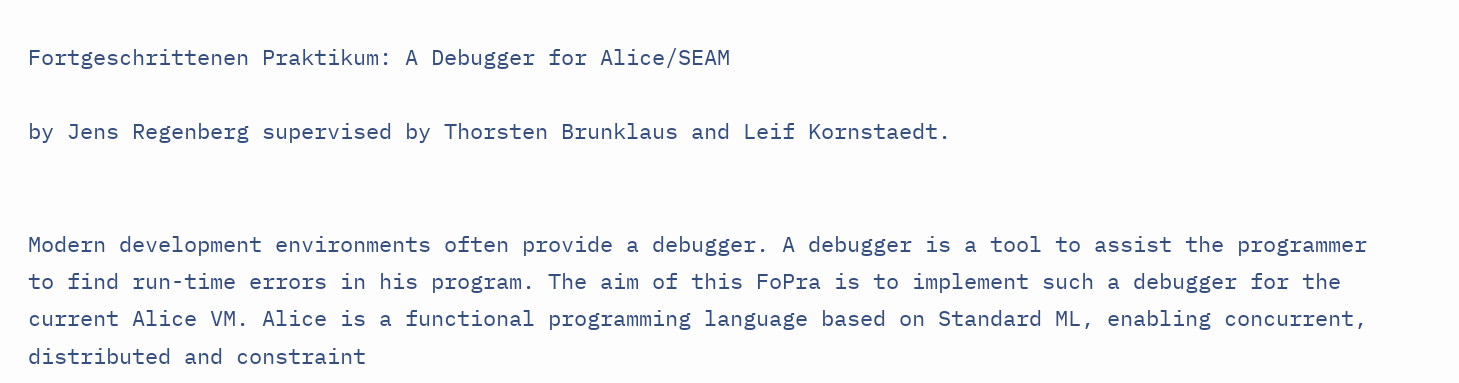Fortgeschrittenen Praktikum: A Debugger for Alice/SEAM

by Jens Regenberg supervised by Thorsten Brunklaus and Leif Kornstaedt.


Modern development environments often provide a debugger. A debugger is a tool to assist the programmer to find run-time errors in his program. The aim of this FoPra is to implement such a debugger for the current Alice VM. Alice is a functional programming language based on Standard ML, enabling concurrent, distributed and constraint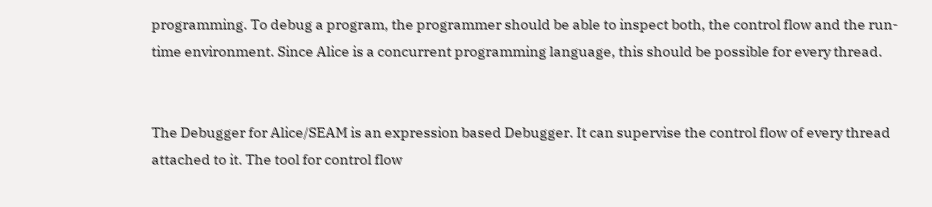programming. To debug a program, the programmer should be able to inspect both, the control flow and the run-time environment. Since Alice is a concurrent programming language, this should be possible for every thread.


The Debugger for Alice/SEAM is an expression based Debugger. It can supervise the control flow of every thread attached to it. The tool for control flow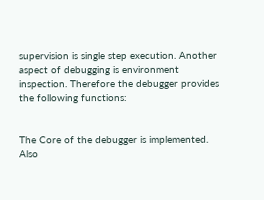supervision is single step execution. Another aspect of debugging is environment inspection. Therefore the debugger provides the following functions:


The Core of the debugger is implemented. Also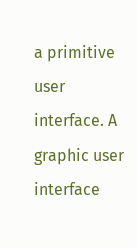a primitive user interface. A graphic user interface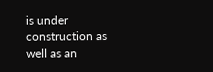is under construction as well as an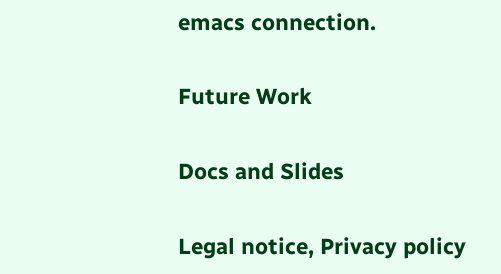emacs connection.

Future Work

Docs and Slides

Legal notice, Privacy policy